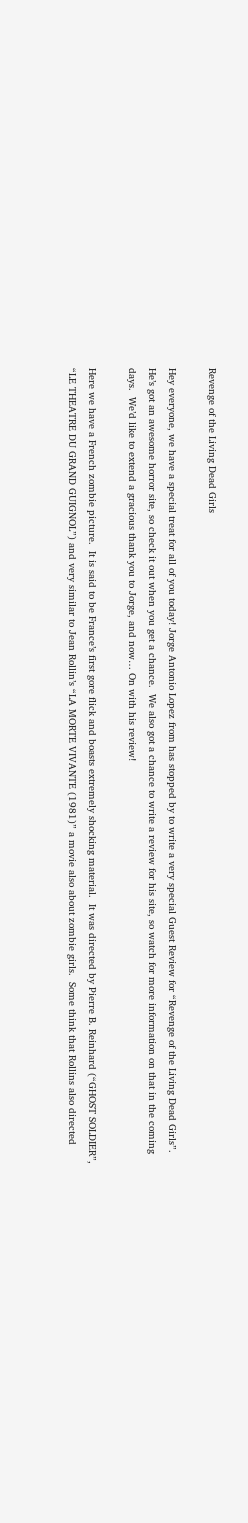Revenge of the Living Dead Girls

Hey everyone, we have a special treat for all of you today! Jorge Antonio Lopez from has stopped by to write a very special Guest Review for “Revenge of the Living Dead Girls”.  He’s got an awesome horror site, so check it out when you get a chance.  We also got a chance to write a review for his site, so watch for more information on that in the coming days.  We’d like to extend a gracious thank you to Jorge, and now… On with his review!

Here we have a French zombie picture.  It is said to be France’s first gore flick and boasts extremely shocking material.  It was directed by Pierre B. Reinhard (“GHOST SOLDIER”, “LE THEATRE DU GRAND GUIGNOL”) and very similar to Jean Rollin’s “LA MORTE VIVANTE (1981)” a movie also about zombie girls.  Some think that Rollins also directed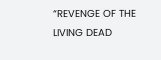“REVENGE OF THE LIVING DEAD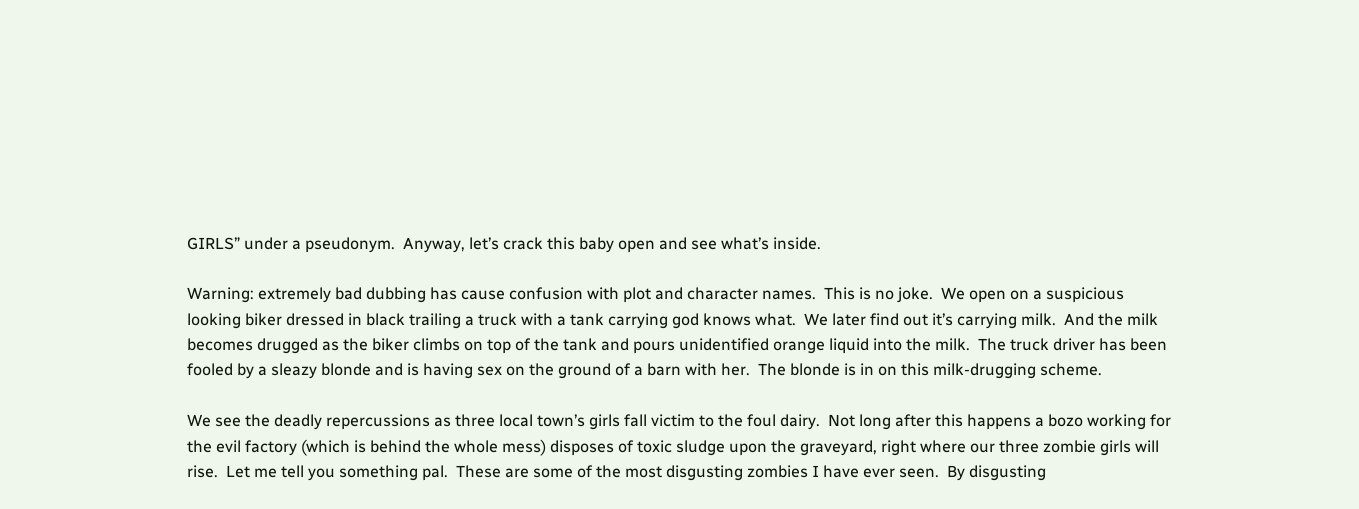GIRLS” under a pseudonym.  Anyway, let’s crack this baby open and see what’s inside.

Warning: extremely bad dubbing has cause confusion with plot and character names.  This is no joke.  We open on a suspicious looking biker dressed in black trailing a truck with a tank carrying god knows what.  We later find out it’s carrying milk.  And the milk becomes drugged as the biker climbs on top of the tank and pours unidentified orange liquid into the milk.  The truck driver has been fooled by a sleazy blonde and is having sex on the ground of a barn with her.  The blonde is in on this milk-drugging scheme.

We see the deadly repercussions as three local town’s girls fall victim to the foul dairy.  Not long after this happens a bozo working for the evil factory (which is behind the whole mess) disposes of toxic sludge upon the graveyard, right where our three zombie girls will rise.  Let me tell you something pal.  These are some of the most disgusting zombies I have ever seen.  By disgusting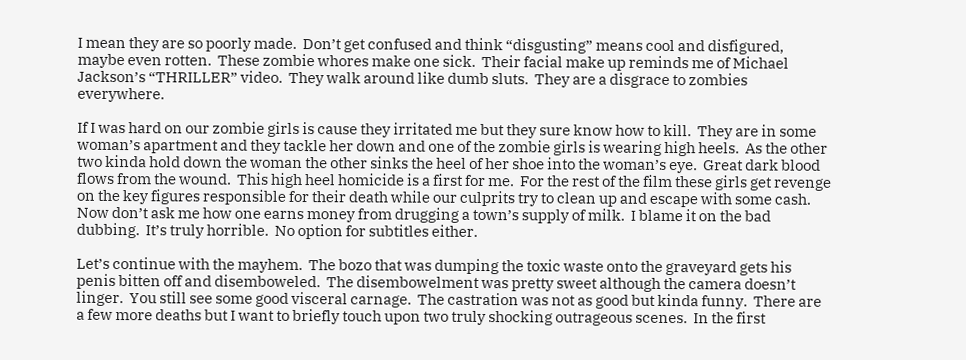I mean they are so poorly made.  Don’t get confused and think “disgusting” means cool and disfigured, maybe even rotten.  These zombie whores make one sick.  Their facial make up reminds me of Michael Jackson’s “THRILLER” video.  They walk around like dumb sluts.  They are a disgrace to zombies everywhere.

If I was hard on our zombie girls is cause they irritated me but they sure know how to kill.  They are in some woman’s apartment and they tackle her down and one of the zombie girls is wearing high heels.  As the other two kinda hold down the woman the other sinks the heel of her shoe into the woman’s eye.  Great dark blood flows from the wound.  This high heel homicide is a first for me.  For the rest of the film these girls get revenge on the key figures responsible for their death while our culprits try to clean up and escape with some cash.  Now don’t ask me how one earns money from drugging a town’s supply of milk.  I blame it on the bad dubbing.  It’s truly horrible.  No option for subtitles either.

Let’s continue with the mayhem.  The bozo that was dumping the toxic waste onto the graveyard gets his penis bitten off and disemboweled.  The disembowelment was pretty sweet although the camera doesn’t linger.  You still see some good visceral carnage.  The castration was not as good but kinda funny.  There are a few more deaths but I want to briefly touch upon two truly shocking outrageous scenes.  In the first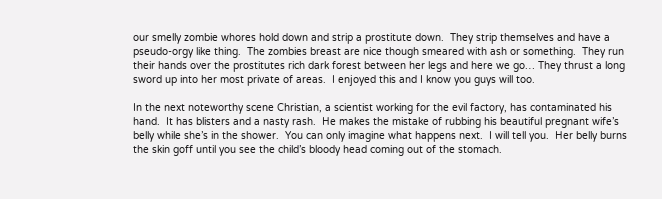our smelly zombie whores hold down and strip a prostitute down.  They strip themselves and have a pseudo-orgy like thing.  The zombies breast are nice though smeared with ash or something.  They run their hands over the prostitutes rich dark forest between her legs and here we go… They thrust a long sword up into her most private of areas.  I enjoyed this and I know you guys will too.

In the next noteworthy scene Christian, a scientist working for the evil factory, has contaminated his hand.  It has blisters and a nasty rash.  He makes the mistake of rubbing his beautiful pregnant wife’s belly while she’s in the shower.  You can only imagine what happens next.  I will tell you.  Her belly burns the skin goff until you see the child’s bloody head coming out of the stomach.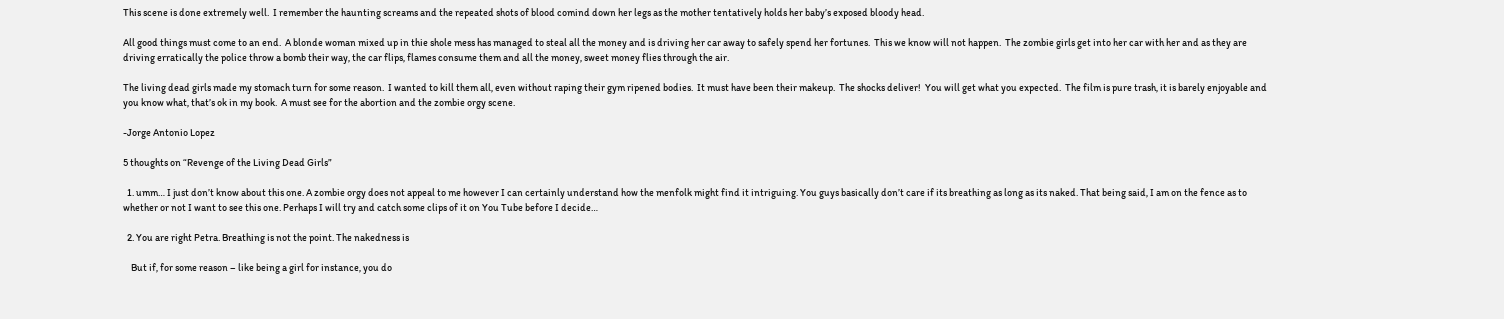This scene is done extremely well.  I remember the haunting screams and the repeated shots of blood comind down her legs as the mother tentatively holds her baby’s exposed bloody head.

All good things must come to an end.  A blonde woman mixed up in thie shole mess has managed to steal all the money and is driving her car away to safely spend her fortunes.  This we know will not happen.  The zombie girls get into her car with her and as they are driving erratically the police throw a bomb their way, the car flips, flames consume them and all the money, sweet money flies through the air.

The living dead girls made my stomach turn for some reason.  I wanted to kill them all, even without raping their gym ripened bodies.  It must have been their makeup.  The shocks deliver!  You will get what you expected.  The film is pure trash, it is barely enjoyable and you know what, that’s ok in my book.  A must see for the abortion and the zombie orgy scene.

-Jorge Antonio Lopez

5 thoughts on “Revenge of the Living Dead Girls”

  1. umm… I just don’t know about this one. A zombie orgy does not appeal to me however I can certainly understand how the menfolk might find it intriguing. You guys basically don’t care if its breathing as long as its naked. That being said, I am on the fence as to whether or not I want to see this one. Perhaps I will try and catch some clips of it on You Tube before I decide…

  2. You are right Petra. Breathing is not the point. The nakedness is

    But if, for some reason – like being a girl for instance, you do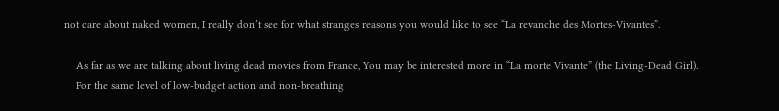not care about naked women, I really don’t see for what stranges reasons you would like to see “La revanche des Mortes-Vivantes”.

    As far as we are talking about living dead movies from France, You may be interested more in “La morte Vivante” (the Living-Dead Girl).
    For the same level of low-budget action and non-breathing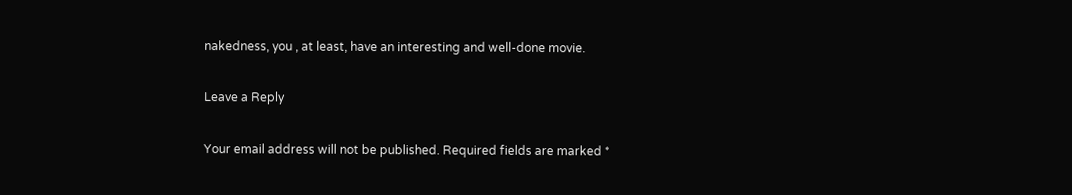nakedness, you , at least, have an interesting and well-done movie.

Leave a Reply

Your email address will not be published. Required fields are marked *